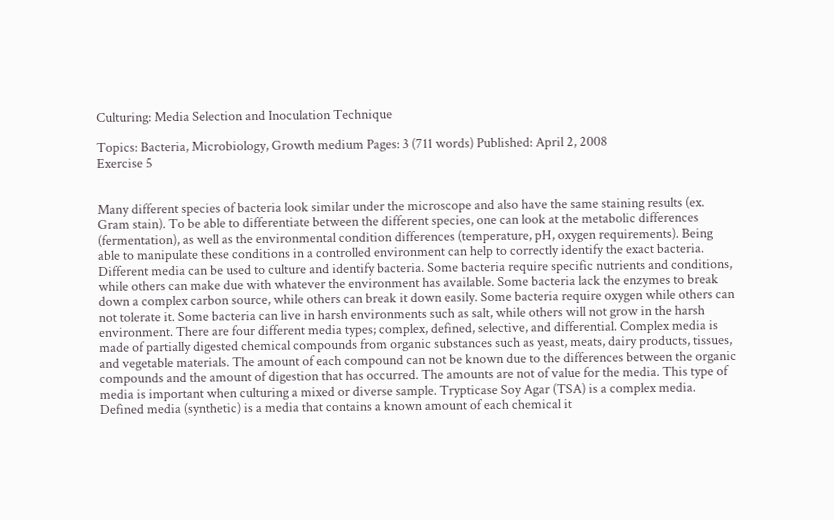Culturing: Media Selection and Inoculation Technique

Topics: Bacteria, Microbiology, Growth medium Pages: 3 (711 words) Published: April 2, 2008
Exercise 5


Many different species of bacteria look similar under the microscope and also have the same staining results (ex. Gram stain). To be able to differentiate between the different species, one can look at the metabolic differences (fermentation), as well as the environmental condition differences (temperature, pH, oxygen requirements). Being able to manipulate these conditions in a controlled environment can help to correctly identify the exact bacteria. Different media can be used to culture and identify bacteria. Some bacteria require specific nutrients and conditions, while others can make due with whatever the environment has available. Some bacteria lack the enzymes to break down a complex carbon source, while others can break it down easily. Some bacteria require oxygen while others can not tolerate it. Some bacteria can live in harsh environments such as salt, while others will not grow in the harsh environment. There are four different media types; complex, defined, selective, and differential. Complex media is made of partially digested chemical compounds from organic substances such as yeast, meats, dairy products, tissues, and vegetable materials. The amount of each compound can not be known due to the differences between the organic compounds and the amount of digestion that has occurred. The amounts are not of value for the media. This type of media is important when culturing a mixed or diverse sample. Trypticase Soy Agar (TSA) is a complex media. Defined media (synthetic) is a media that contains a known amount of each chemical it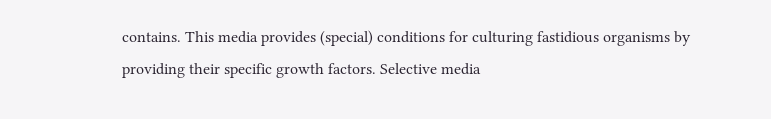contains. This media provides (special) conditions for culturing fastidious organisms by providing their specific growth factors. Selective media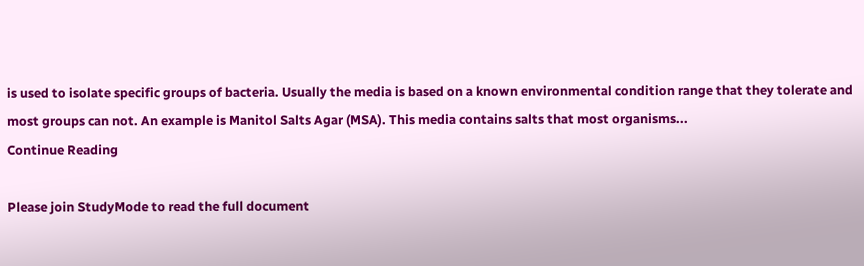is used to isolate specific groups of bacteria. Usually the media is based on a known environmental condition range that they tolerate and most groups can not. An example is Manitol Salts Agar (MSA). This media contains salts that most organisms...
Continue Reading

Please join StudyMode to read the full document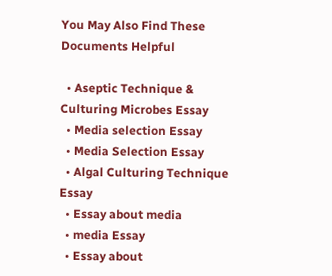You May Also Find These Documents Helpful

  • Aseptic Technique & Culturing Microbes Essay
  • Media selection Essay
  • Media Selection Essay
  • Algal Culturing Technique Essay
  • Essay about media
  • media Essay
  • Essay about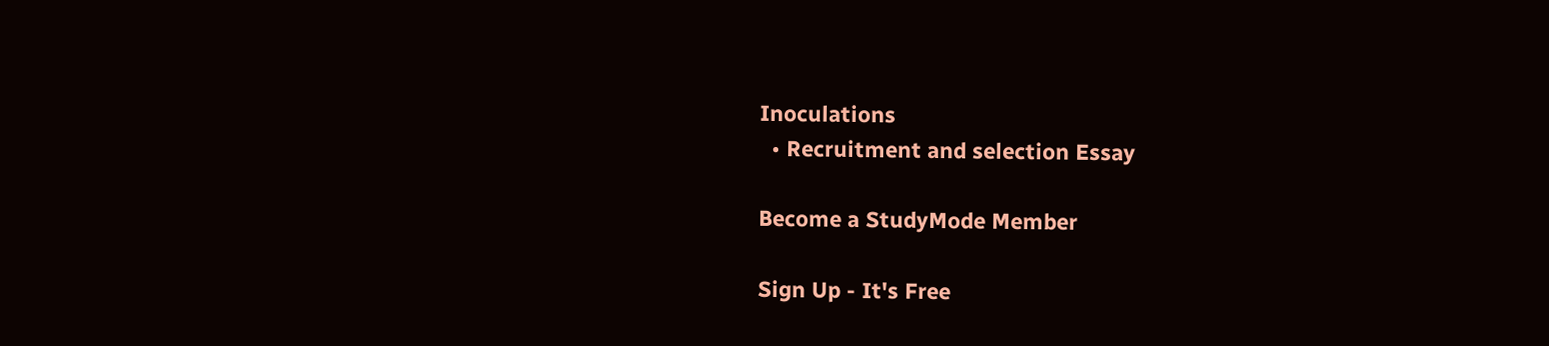Inoculations
  • Recruitment and selection Essay

Become a StudyMode Member

Sign Up - It's Free